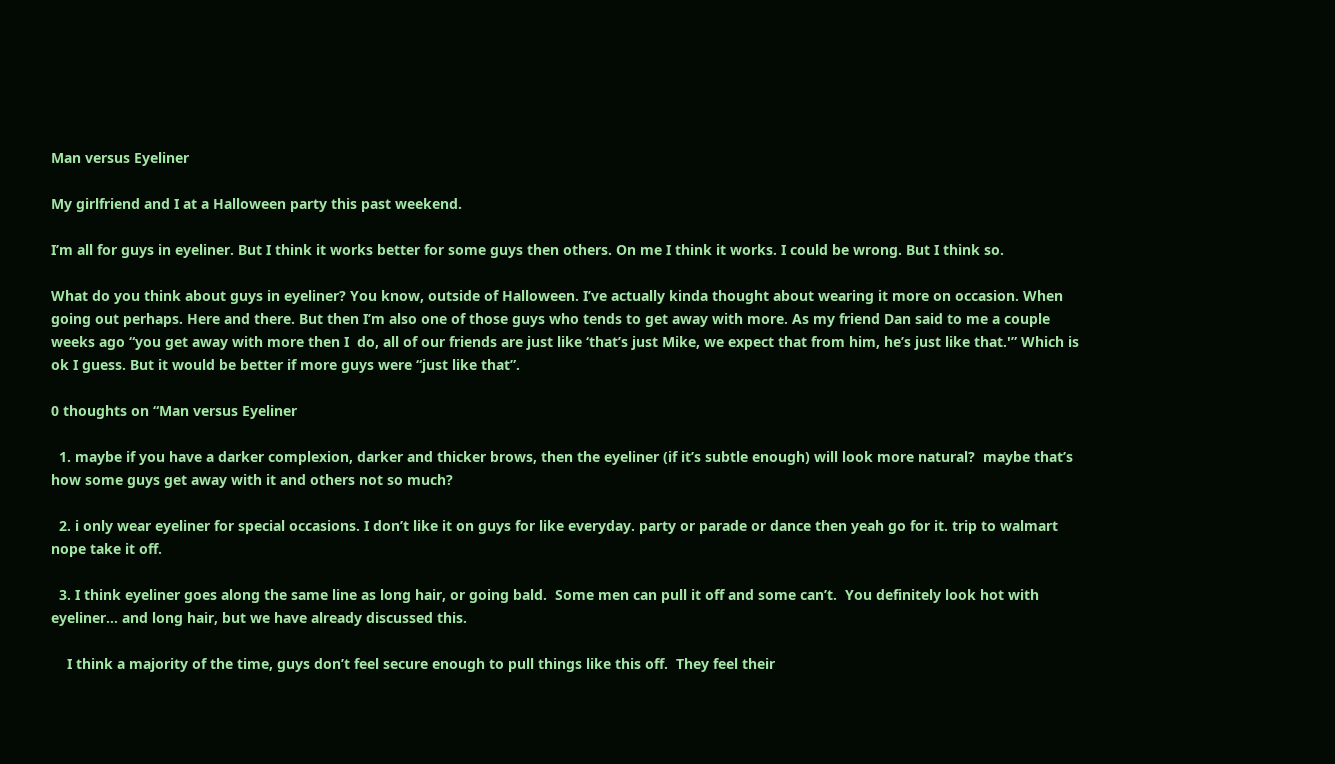Man versus Eyeliner

My girlfriend and I at a Halloween party this past weekend.

I’m all for guys in eyeliner. But I think it works better for some guys then others. On me I think it works. I could be wrong. But I think so.

What do you think about guys in eyeliner? You know, outside of Halloween. I’ve actually kinda thought about wearing it more on occasion. When going out perhaps. Here and there. But then I’m also one of those guys who tends to get away with more. As my friend Dan said to me a couple weeks ago “you get away with more then I  do, all of our friends are just like ‘that’s just Mike, we expect that from him, he’s just like that.'” Which is ok I guess. But it would be better if more guys were “just like that”.

0 thoughts on “Man versus Eyeliner

  1. maybe if you have a darker complexion, darker and thicker brows, then the eyeliner (if it’s subtle enough) will look more natural?  maybe that’s how some guys get away with it and others not so much?

  2. i only wear eyeliner for special occasions. I don’t like it on guys for like everyday. party or parade or dance then yeah go for it. trip to walmart nope take it off.

  3. I think eyeliner goes along the same line as long hair, or going bald.  Some men can pull it off and some can’t.  You definitely look hot with eyeliner… and long hair, but we have already discussed this.

    I think a majority of the time, guys don’t feel secure enough to pull things like this off.  They feel their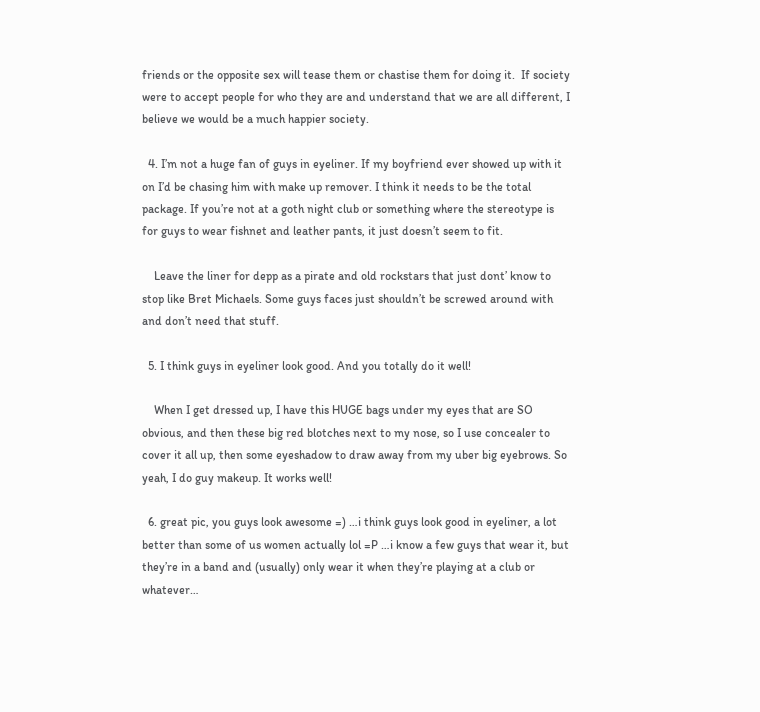friends or the opposite sex will tease them or chastise them for doing it.  If society were to accept people for who they are and understand that we are all different, I believe we would be a much happier society.

  4. I’m not a huge fan of guys in eyeliner. If my boyfriend ever showed up with it on I’d be chasing him with make up remover. I think it needs to be the total package. If you’re not at a goth night club or something where the stereotype is for guys to wear fishnet and leather pants, it just doesn’t seem to fit.

    Leave the liner for depp as a pirate and old rockstars that just dont’ know to stop like Bret Michaels. Some guys faces just shouldn’t be screwed around with and don’t need that stuff.

  5. I think guys in eyeliner look good. And you totally do it well!

    When I get dressed up, I have this HUGE bags under my eyes that are SO obvious, and then these big red blotches next to my nose, so I use concealer to cover it all up, then some eyeshadow to draw away from my uber big eyebrows. So yeah, I do guy makeup. It works well!

  6. great pic, you guys look awesome =) …i think guys look good in eyeliner, a lot better than some of us women actually lol =P …i know a few guys that wear it, but they’re in a band and (usually) only wear it when they’re playing at a club or whatever…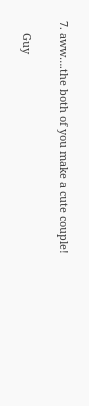7. aww….the both of you make a cute couple!

    Guy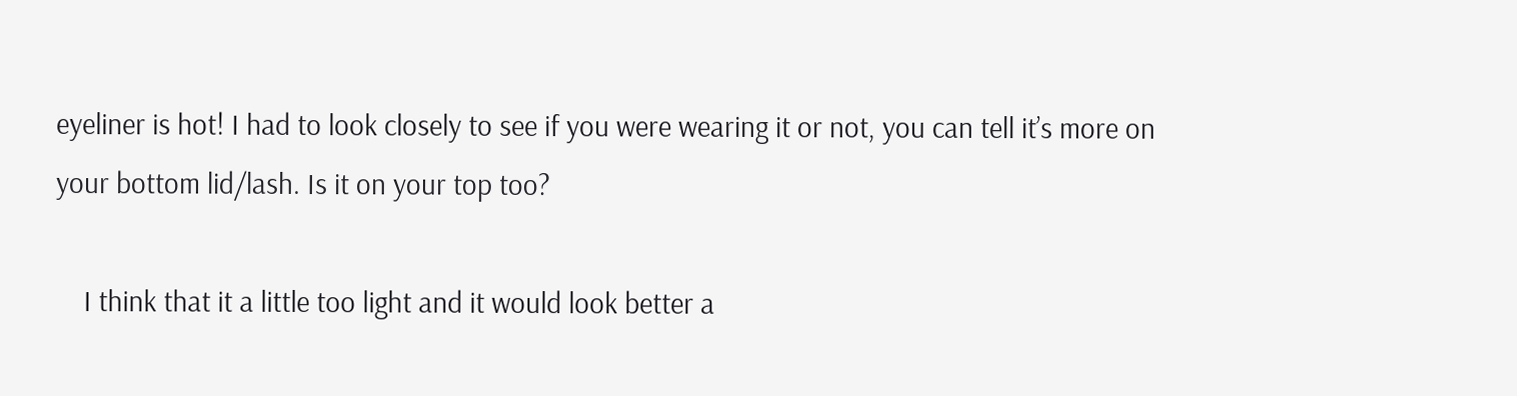eyeliner is hot! I had to look closely to see if you were wearing it or not, you can tell it’s more on your bottom lid/lash. Is it on your top too?

    I think that it a little too light and it would look better a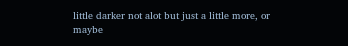little darker not alot but just a little more, or maybe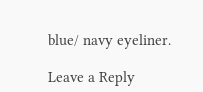blue/ navy eyeliner.

Leave a Reply